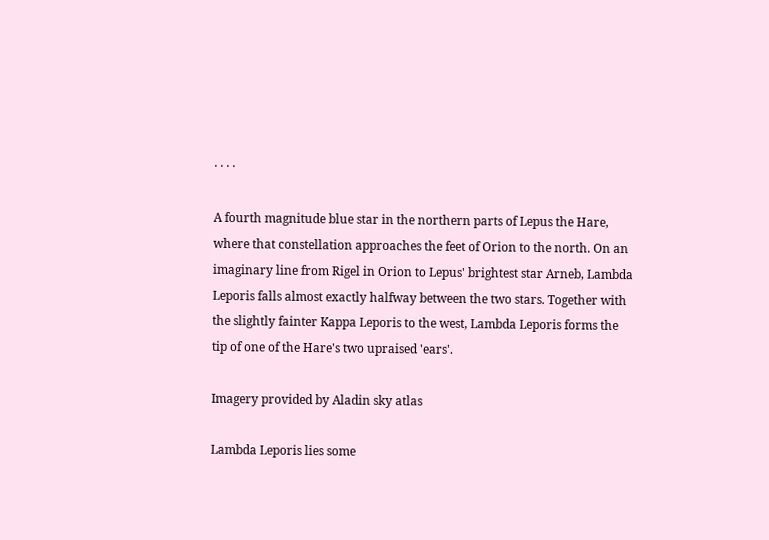· · · ·

A fourth magnitude blue star in the northern parts of Lepus the Hare, where that constellation approaches the feet of Orion to the north. On an imaginary line from Rigel in Orion to Lepus' brightest star Arneb, Lambda Leporis falls almost exactly halfway between the two stars. Together with the slightly fainter Kappa Leporis to the west, Lambda Leporis forms the tip of one of the Hare's two upraised 'ears'.

Imagery provided by Aladin sky atlas

Lambda Leporis lies some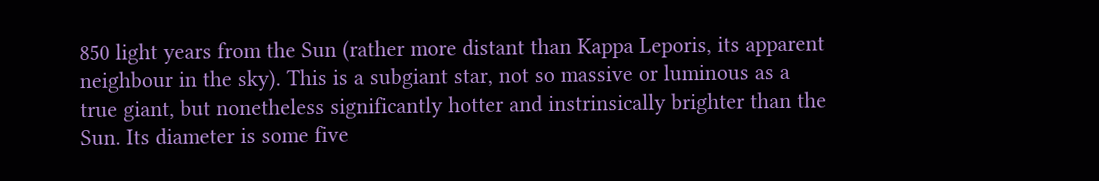850 light years from the Sun (rather more distant than Kappa Leporis, its apparent neighbour in the sky). This is a subgiant star, not so massive or luminous as a true giant, but nonetheless significantly hotter and instrinsically brighter than the Sun. Its diameter is some five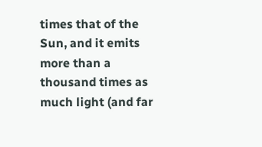times that of the Sun, and it emits more than a thousand times as much light (and far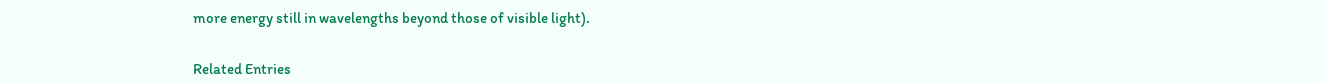more energy still in wavelengths beyond those of visible light).


Related Entries